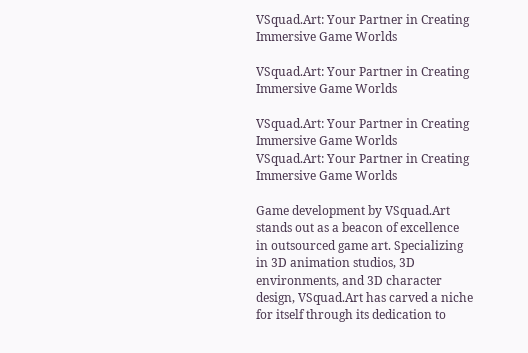VSquad.Art: Your Partner in Creating Immersive Game Worlds

VSquad.Art: Your Partner in Creating Immersive Game Worlds

VSquad.Art: Your Partner in Creating Immersive Game Worlds
VSquad.Art: Your Partner in Creating Immersive Game Worlds

Game development by VSquad.Art stands out as a beacon of excellence in outsourced game art. Specializing in 3D animation studios, 3D environments, and 3D character design, VSquad.Art has carved a niche for itself through its dedication to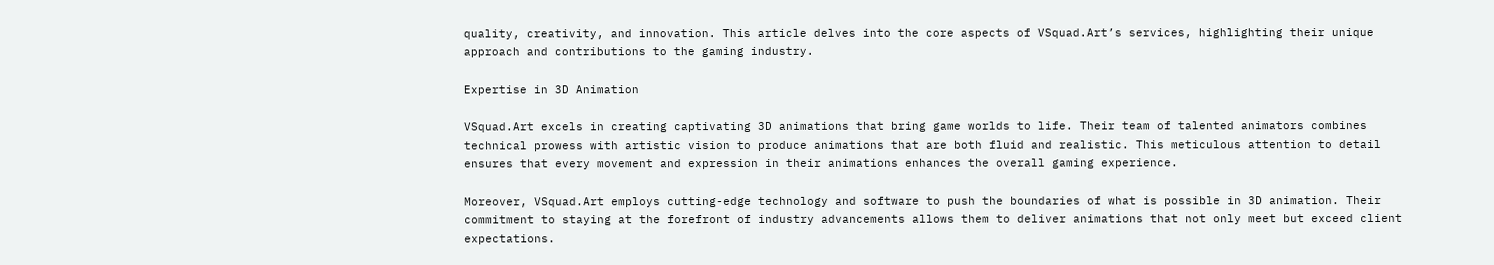quality, creativity, and innovation. This article delves into the core aspects of VSquad.Art’s services, highlighting their unique approach and contributions to the gaming industry.

Expertise in 3D Animation

VSquad.Art excels in creating captivating 3D animations that bring game worlds to life. Their team of talented animators combines technical prowess with artistic vision to produce animations that are both fluid and realistic. This meticulous attention to detail ensures that every movement and expression in their animations enhances the overall gaming experience.

Moreover, VSquad.Art employs cutting-edge technology and software to push the boundaries of what is possible in 3D animation. Their commitment to staying at the forefront of industry advancements allows them to deliver animations that not only meet but exceed client expectations.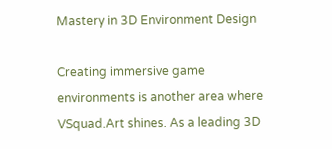Mastery in 3D Environment Design

Creating immersive game environments is another area where VSquad.Art shines. As a leading 3D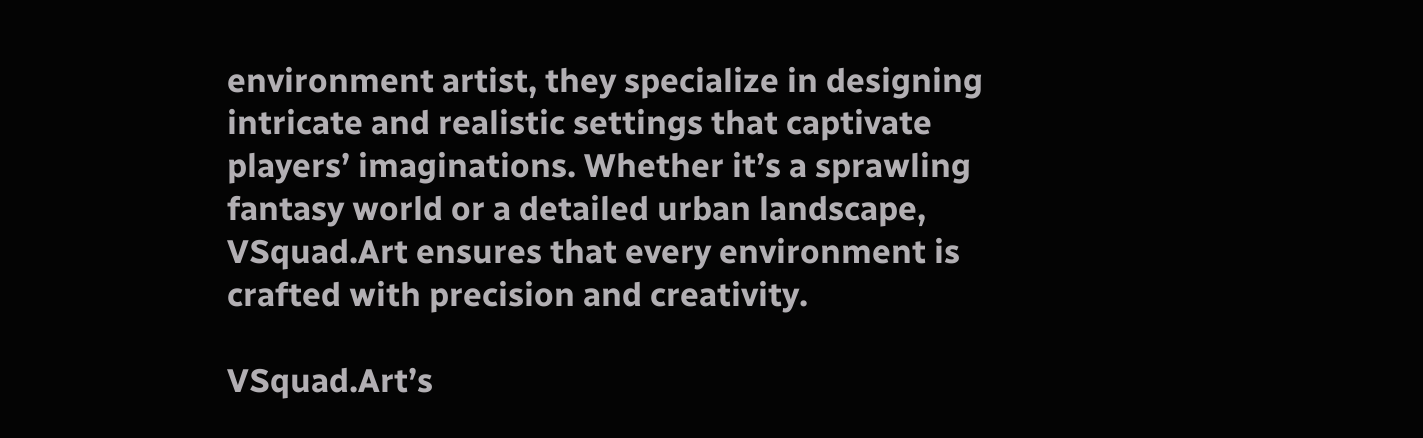environment artist, they specialize in designing intricate and realistic settings that captivate players’ imaginations. Whether it’s a sprawling fantasy world or a detailed urban landscape, VSquad.Art ensures that every environment is crafted with precision and creativity.

VSquad.Art’s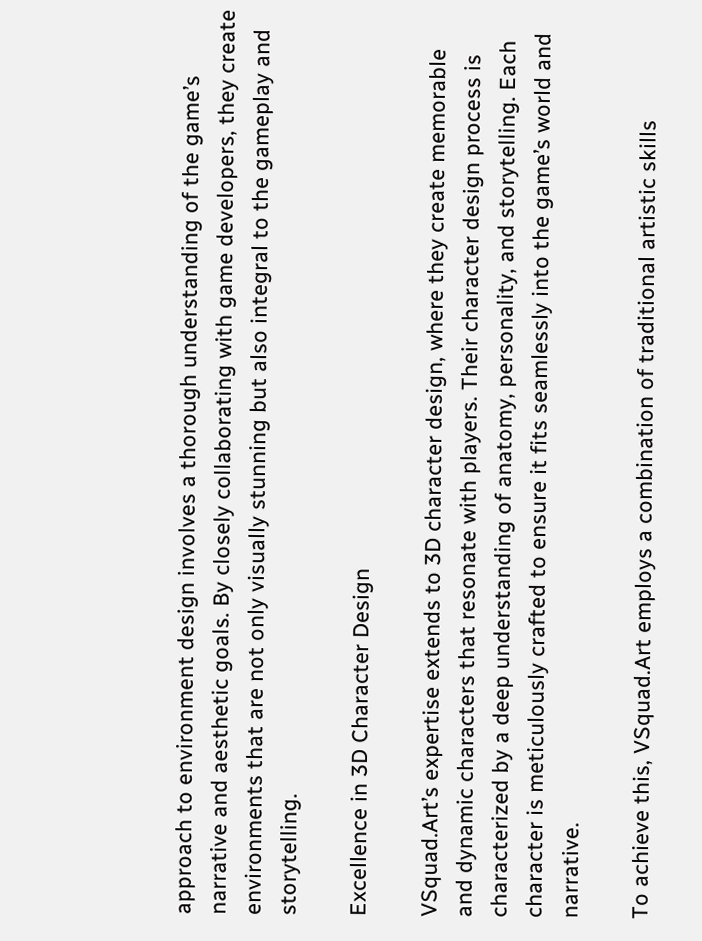approach to environment design involves a thorough understanding of the game’s narrative and aesthetic goals. By closely collaborating with game developers, they create environments that are not only visually stunning but also integral to the gameplay and storytelling.

Excellence in 3D Character Design

VSquad.Art’s expertise extends to 3D character design, where they create memorable and dynamic characters that resonate with players. Their character design process is characterized by a deep understanding of anatomy, personality, and storytelling. Each character is meticulously crafted to ensure it fits seamlessly into the game’s world and narrative.

To achieve this, VSquad.Art employs a combination of traditional artistic skills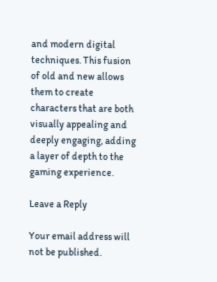and modern digital techniques. This fusion of old and new allows them to create characters that are both visually appealing and deeply engaging, adding a layer of depth to the gaming experience.

Leave a Reply

Your email address will not be published.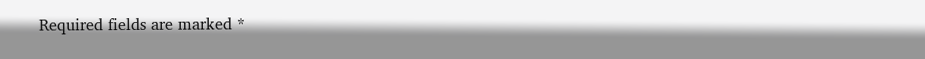Required fields are marked *